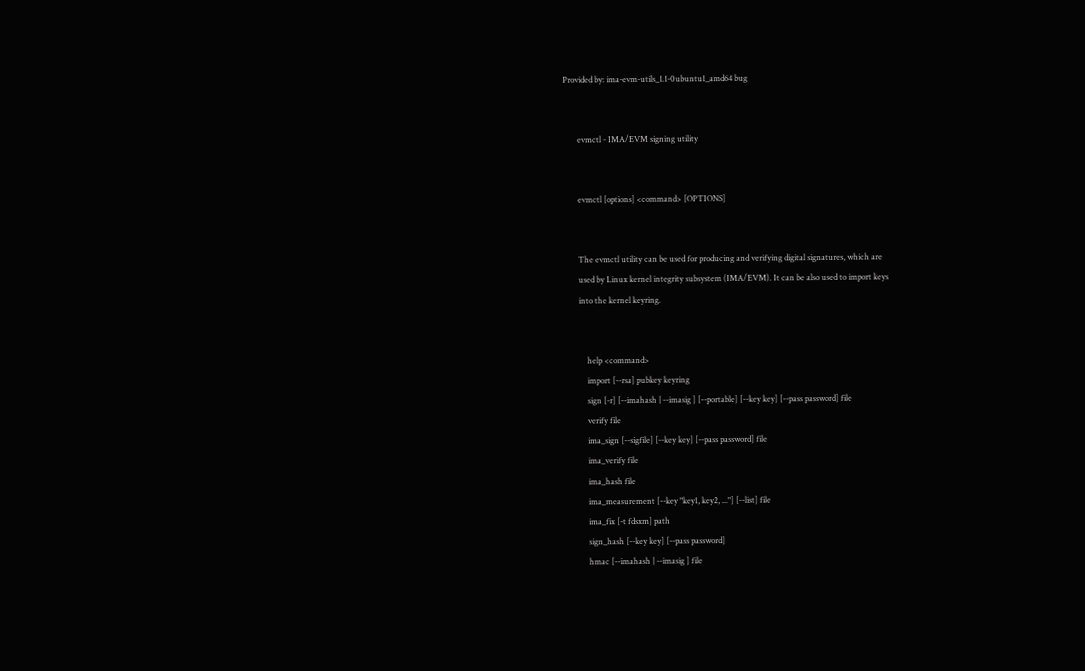Provided by: ima-evm-utils_1.1-0ubuntu1_amd64 bug


       evmctl - IMA/EVM signing utility


       evmctl [options] <command> [OPTIONS]


       The evmctl utility can be used for producing and verifying digital signatures, which are
       used by Linux kernel integrity subsystem (IMA/EVM). It can be also used to import keys
       into the kernel keyring.


           help <command>
           import [--rsa] pubkey keyring
           sign [-r] [--imahash | --imasig ] [--portable] [--key key] [--pass password] file
           verify file
           ima_sign [--sigfile] [--key key] [--pass password] file
           ima_verify file
           ima_hash file
           ima_measurement [--key "key1, key2, ..."] [--list] file
           ima_fix [-t fdsxm] path
           sign_hash [--key key] [--pass password]
           hmac [--imahash | --imasig ] file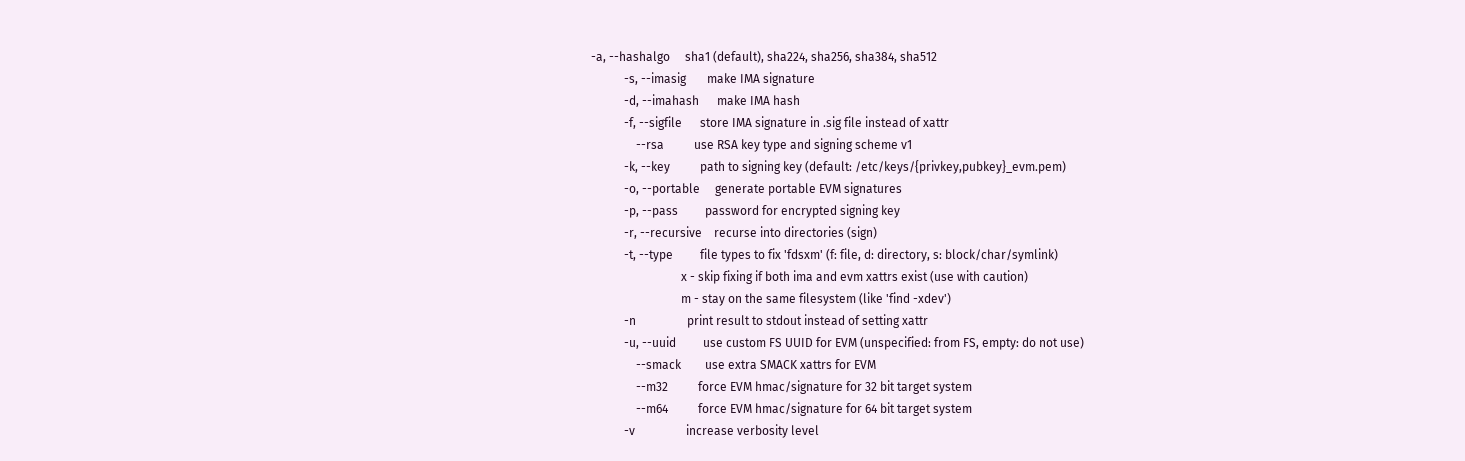-a, --hashalgo     sha1 (default), sha224, sha256, sha384, sha512
           -s, --imasig       make IMA signature
           -d, --imahash      make IMA hash
           -f, --sigfile      store IMA signature in .sig file instead of xattr
               --rsa          use RSA key type and signing scheme v1
           -k, --key          path to signing key (default: /etc/keys/{privkey,pubkey}_evm.pem)
           -o, --portable     generate portable EVM signatures
           -p, --pass         password for encrypted signing key
           -r, --recursive    recurse into directories (sign)
           -t, --type         file types to fix 'fdsxm' (f: file, d: directory, s: block/char/symlink)
                              x - skip fixing if both ima and evm xattrs exist (use with caution)
                              m - stay on the same filesystem (like 'find -xdev')
           -n                 print result to stdout instead of setting xattr
           -u, --uuid         use custom FS UUID for EVM (unspecified: from FS, empty: do not use)
               --smack        use extra SMACK xattrs for EVM
               --m32          force EVM hmac/signature for 32 bit target system
               --m64          force EVM hmac/signature for 64 bit target system
           -v                 increase verbosity level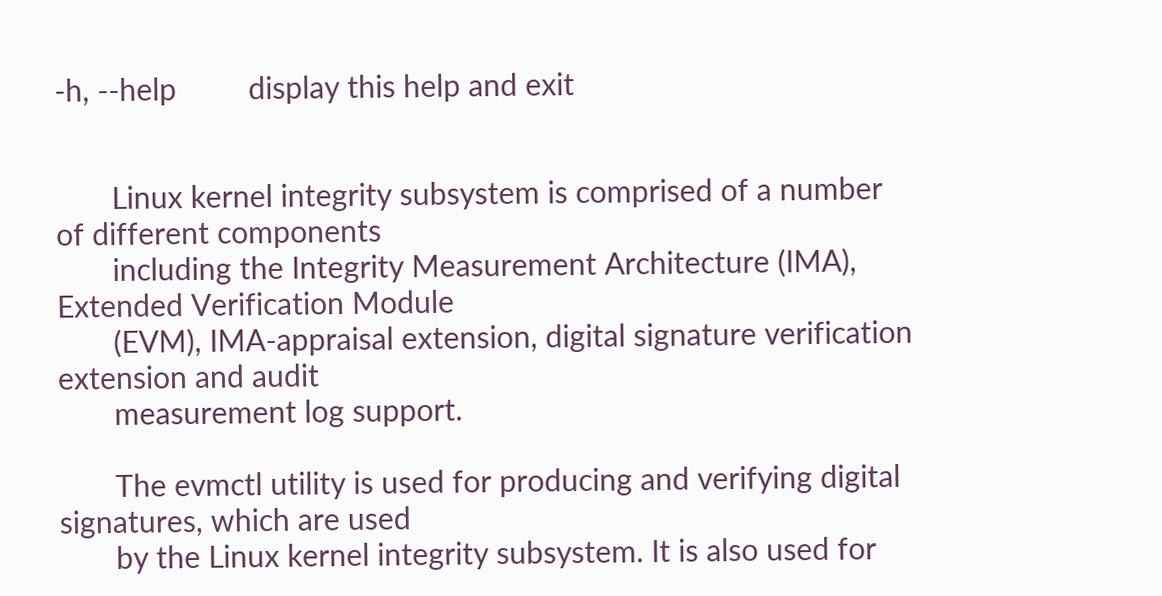-h, --help         display this help and exit


       Linux kernel integrity subsystem is comprised of a number of different components
       including the Integrity Measurement Architecture (IMA), Extended Verification Module
       (EVM), IMA-appraisal extension, digital signature verification extension and audit
       measurement log support.

       The evmctl utility is used for producing and verifying digital signatures, which are used
       by the Linux kernel integrity subsystem. It is also used for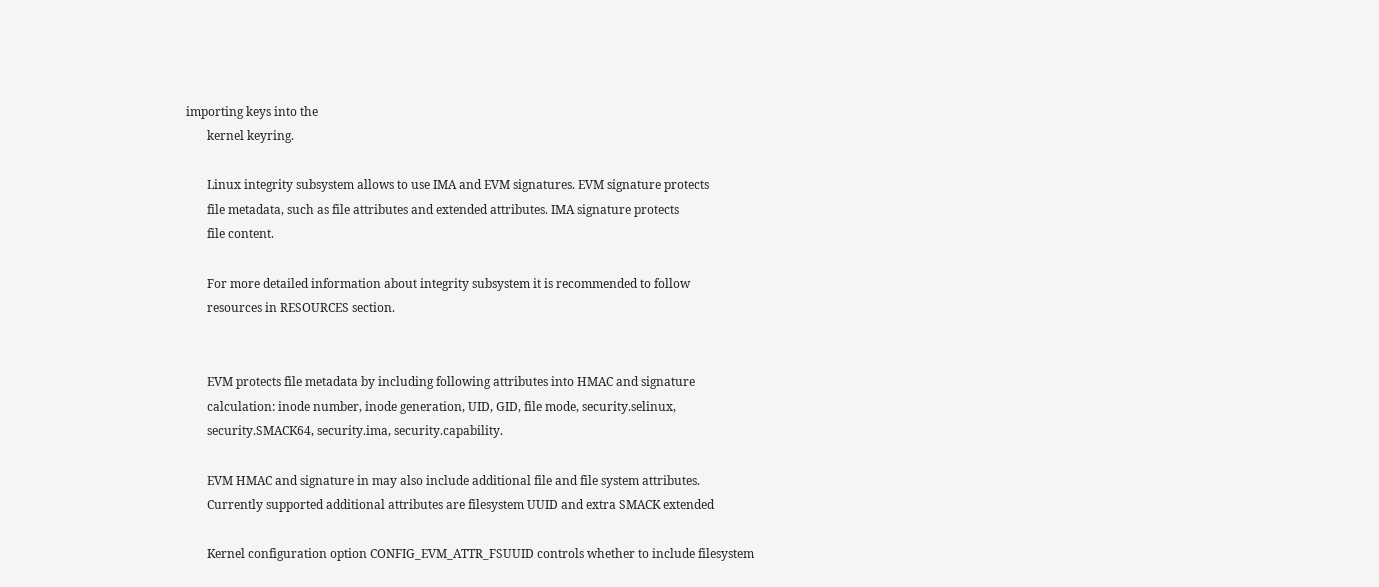importing keys into the
       kernel keyring.

       Linux integrity subsystem allows to use IMA and EVM signatures. EVM signature protects
       file metadata, such as file attributes and extended attributes. IMA signature protects
       file content.

       For more detailed information about integrity subsystem it is recommended to follow
       resources in RESOURCES section.


       EVM protects file metadata by including following attributes into HMAC and signature
       calculation: inode number, inode generation, UID, GID, file mode, security.selinux,
       security.SMACK64, security.ima, security.capability.

       EVM HMAC and signature in may also include additional file and file system attributes.
       Currently supported additional attributes are filesystem UUID and extra SMACK extended

       Kernel configuration option CONFIG_EVM_ATTR_FSUUID controls whether to include filesystem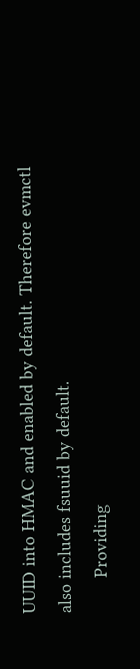UUID into HMAC and enabled by default. Therefore evmctl also includes fsuuid by default.
       Providing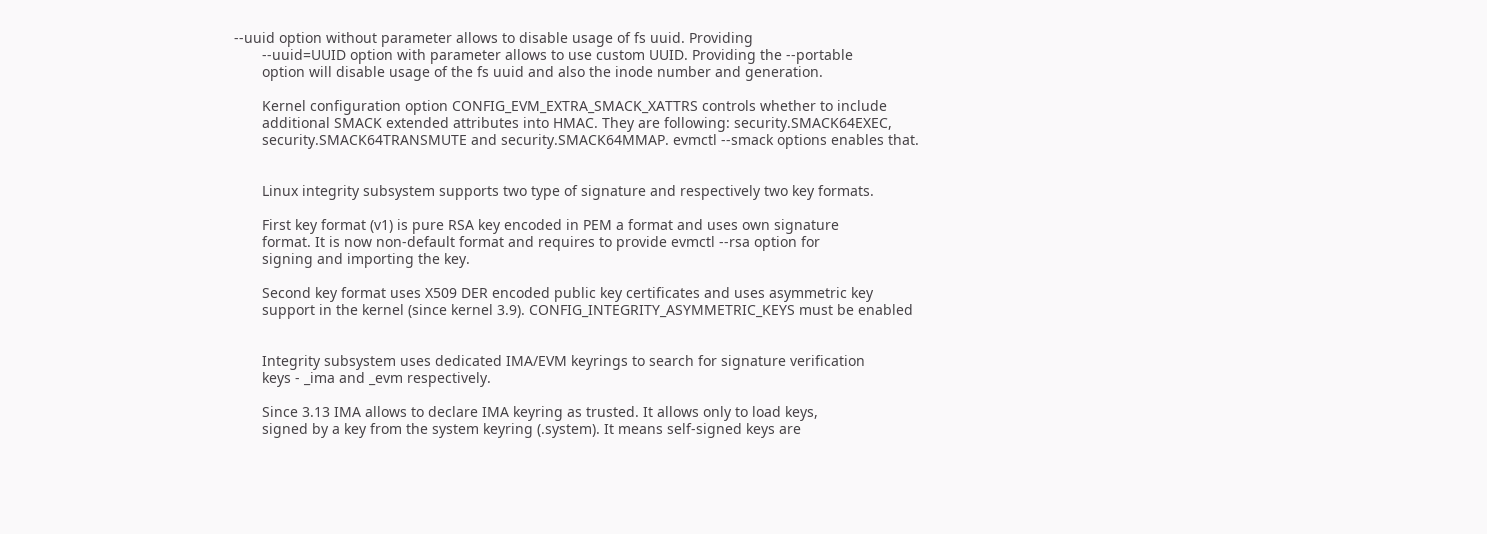--uuid option without parameter allows to disable usage of fs uuid. Providing
       --uuid=UUID option with parameter allows to use custom UUID. Providing the --portable
       option will disable usage of the fs uuid and also the inode number and generation.

       Kernel configuration option CONFIG_EVM_EXTRA_SMACK_XATTRS controls whether to include
       additional SMACK extended attributes into HMAC. They are following: security.SMACK64EXEC,
       security.SMACK64TRANSMUTE and security.SMACK64MMAP. evmctl --smack options enables that.


       Linux integrity subsystem supports two type of signature and respectively two key formats.

       First key format (v1) is pure RSA key encoded in PEM a format and uses own signature
       format. It is now non-default format and requires to provide evmctl --rsa option for
       signing and importing the key.

       Second key format uses X509 DER encoded public key certificates and uses asymmetric key
       support in the kernel (since kernel 3.9). CONFIG_INTEGRITY_ASYMMETRIC_KEYS must be enabled


       Integrity subsystem uses dedicated IMA/EVM keyrings to search for signature verification
       keys - _ima and _evm respectively.

       Since 3.13 IMA allows to declare IMA keyring as trusted. It allows only to load keys,
       signed by a key from the system keyring (.system). It means self-signed keys are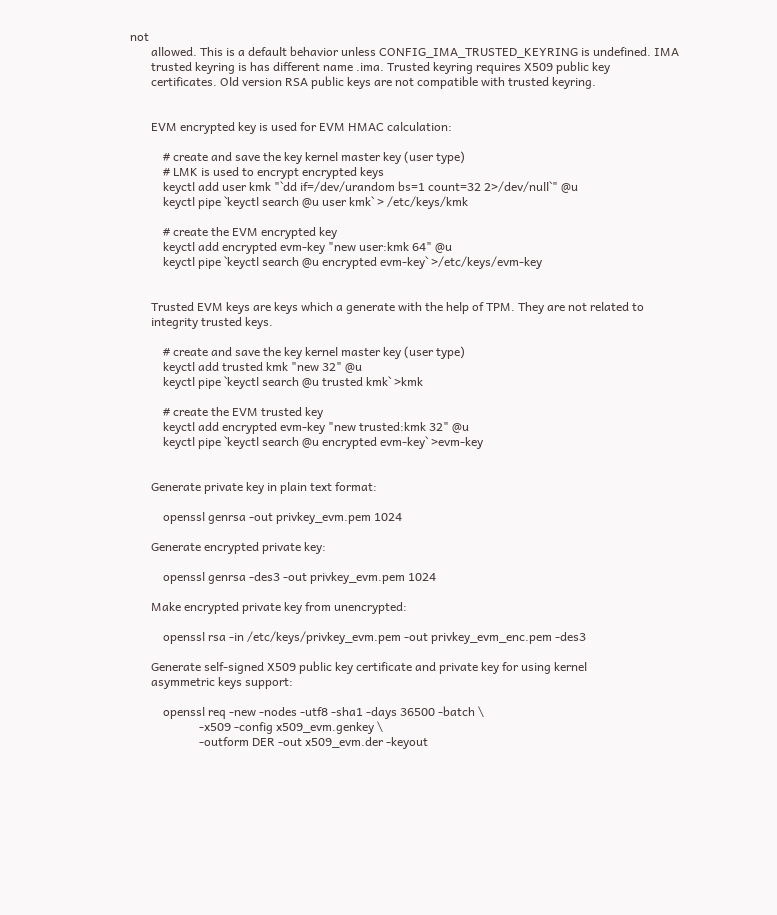not
       allowed. This is a default behavior unless CONFIG_IMA_TRUSTED_KEYRING is undefined. IMA
       trusted keyring is has different name .ima. Trusted keyring requires X509 public key
       certificates. Old version RSA public keys are not compatible with trusted keyring.


       EVM encrypted key is used for EVM HMAC calculation:

           # create and save the key kernel master key (user type)
           # LMK is used to encrypt encrypted keys
           keyctl add user kmk "`dd if=/dev/urandom bs=1 count=32 2>/dev/null`" @u
           keyctl pipe `keyctl search @u user kmk` > /etc/keys/kmk

           # create the EVM encrypted key
           keyctl add encrypted evm-key "new user:kmk 64" @u
           keyctl pipe `keyctl search @u encrypted evm-key` >/etc/keys/evm-key


       Trusted EVM keys are keys which a generate with the help of TPM. They are not related to
       integrity trusted keys.

           # create and save the key kernel master key (user type)
           keyctl add trusted kmk "new 32" @u
           keyctl pipe `keyctl search @u trusted kmk` >kmk

           # create the EVM trusted key
           keyctl add encrypted evm-key "new trusted:kmk 32" @u
           keyctl pipe `keyctl search @u encrypted evm-key` >evm-key


       Generate private key in plain text format:

           openssl genrsa -out privkey_evm.pem 1024

       Generate encrypted private key:

           openssl genrsa -des3 -out privkey_evm.pem 1024

       Make encrypted private key from unencrypted:

           openssl rsa -in /etc/keys/privkey_evm.pem -out privkey_evm_enc.pem -des3

       Generate self-signed X509 public key certificate and private key for using kernel
       asymmetric keys support:

           openssl req -new -nodes -utf8 -sha1 -days 36500 -batch \
                       -x509 -config x509_evm.genkey \
                       -outform DER -out x509_evm.der -keyout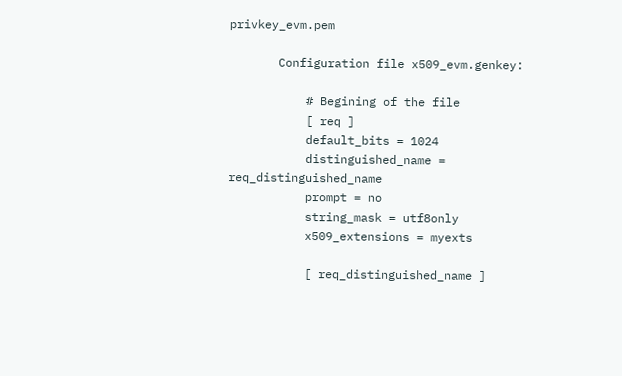privkey_evm.pem

       Configuration file x509_evm.genkey:

           # Begining of the file
           [ req ]
           default_bits = 1024
           distinguished_name = req_distinguished_name
           prompt = no
           string_mask = utf8only
           x509_extensions = myexts

           [ req_distinguished_name ]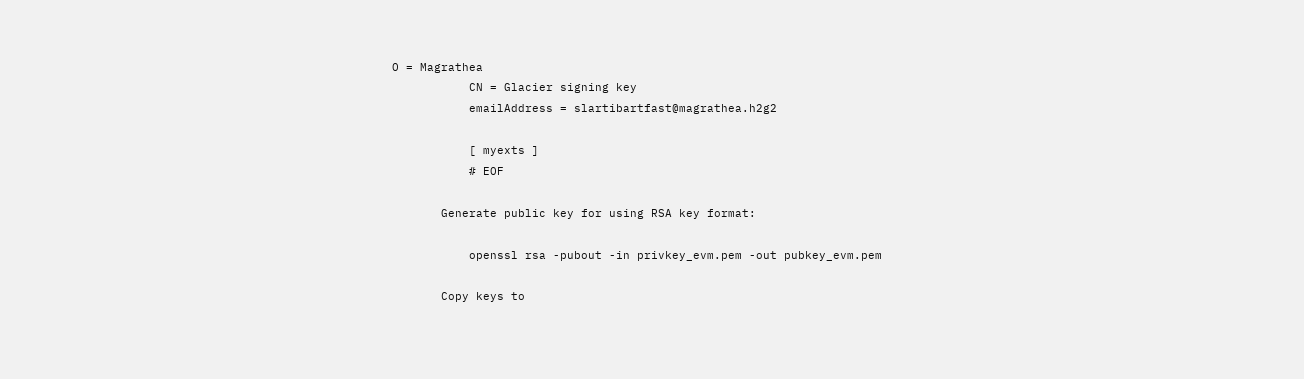O = Magrathea
           CN = Glacier signing key
           emailAddress = slartibartfast@magrathea.h2g2

           [ myexts ]
           # EOF

       Generate public key for using RSA key format:

           openssl rsa -pubout -in privkey_evm.pem -out pubkey_evm.pem

       Copy keys to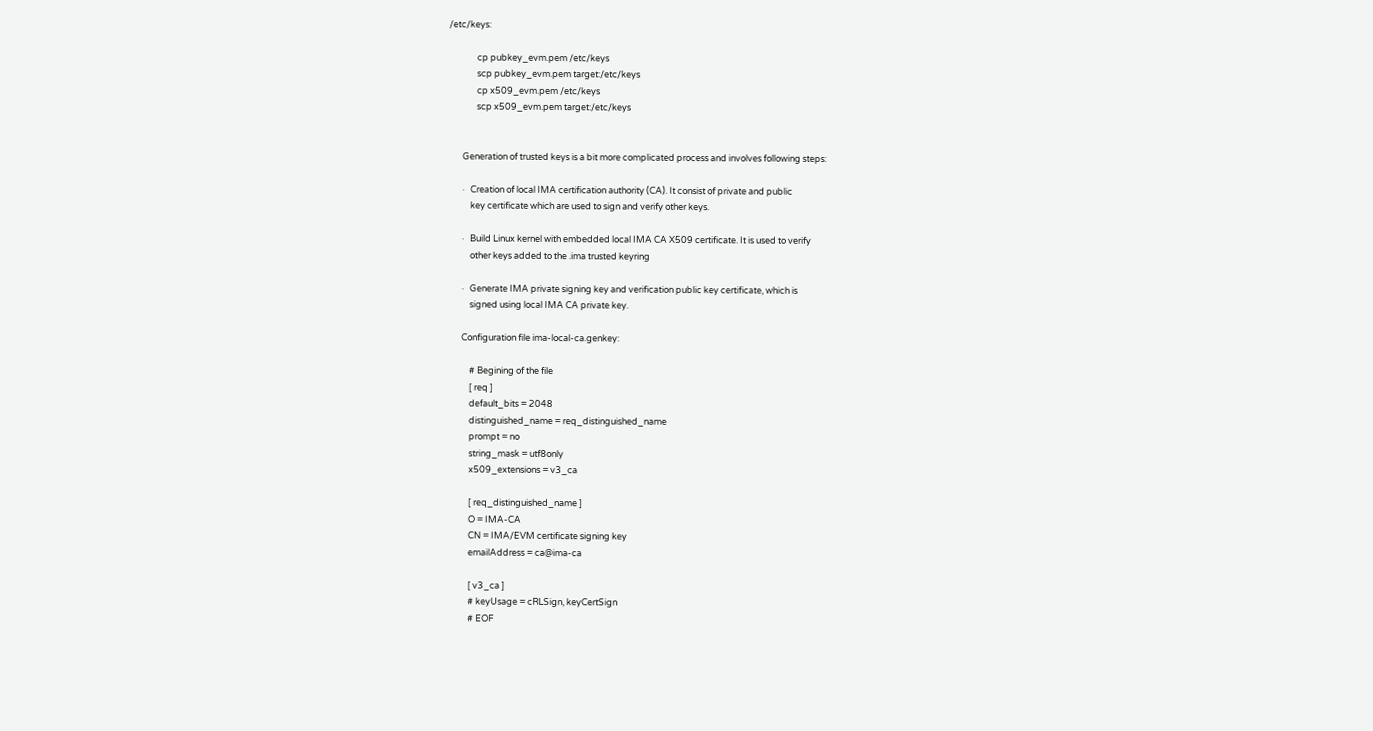/etc/keys:

              cp pubkey_evm.pem /etc/keys
              scp pubkey_evm.pem target:/etc/keys
              cp x509_evm.pem /etc/keys
              scp x509_evm.pem target:/etc/keys


       Generation of trusted keys is a bit more complicated process and involves following steps:

       ·   Creation of local IMA certification authority (CA). It consist of private and public
           key certificate which are used to sign and verify other keys.

       ·   Build Linux kernel with embedded local IMA CA X509 certificate. It is used to verify
           other keys added to the .ima trusted keyring

       ·   Generate IMA private signing key and verification public key certificate, which is
           signed using local IMA CA private key.

       Configuration file ima-local-ca.genkey:

           # Begining of the file
           [ req ]
           default_bits = 2048
           distinguished_name = req_distinguished_name
           prompt = no
           string_mask = utf8only
           x509_extensions = v3_ca

           [ req_distinguished_name ]
           O = IMA-CA
           CN = IMA/EVM certificate signing key
           emailAddress = ca@ima-ca

           [ v3_ca ]
           # keyUsage = cRLSign, keyCertSign
           # EOF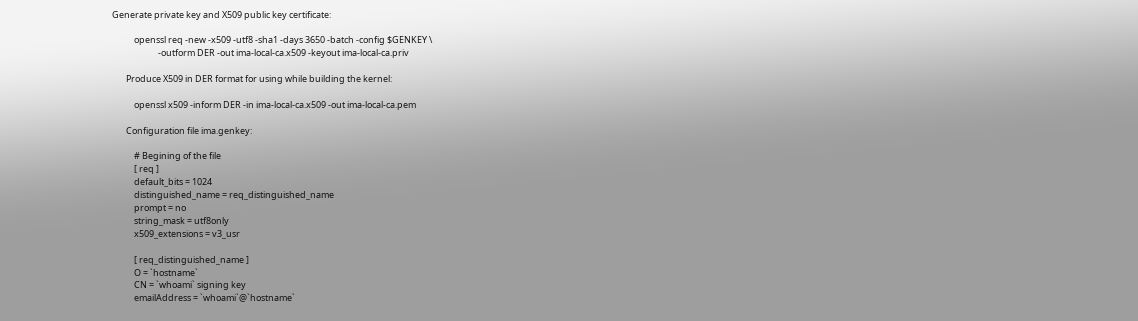Generate private key and X509 public key certificate:

           openssl req -new -x509 -utf8 -sha1 -days 3650 -batch -config $GENKEY \
                       -outform DER -out ima-local-ca.x509 -keyout ima-local-ca.priv

       Produce X509 in DER format for using while building the kernel:

           openssl x509 -inform DER -in ima-local-ca.x509 -out ima-local-ca.pem

       Configuration file ima.genkey:

           # Begining of the file
           [ req ]
           default_bits = 1024
           distinguished_name = req_distinguished_name
           prompt = no
           string_mask = utf8only
           x509_extensions = v3_usr

           [ req_distinguished_name ]
           O = `hostname`
           CN = `whoami` signing key
           emailAddress = `whoami`@`hostname`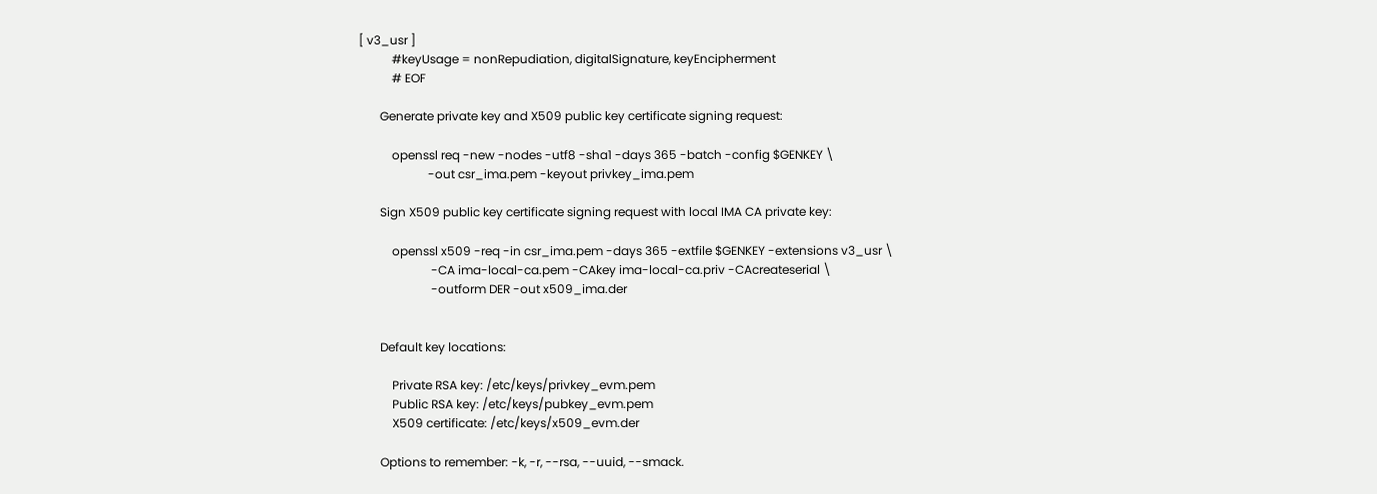[ v3_usr ]
           #keyUsage = nonRepudiation, digitalSignature, keyEncipherment
           # EOF

       Generate private key and X509 public key certificate signing request:

           openssl req -new -nodes -utf8 -sha1 -days 365 -batch -config $GENKEY \
                       -out csr_ima.pem -keyout privkey_ima.pem

       Sign X509 public key certificate signing request with local IMA CA private key:

           openssl x509 -req -in csr_ima.pem -days 365 -extfile $GENKEY -extensions v3_usr \
                        -CA ima-local-ca.pem -CAkey ima-local-ca.priv -CAcreateserial \
                        -outform DER -out x509_ima.der


       Default key locations:

           Private RSA key: /etc/keys/privkey_evm.pem
           Public RSA key: /etc/keys/pubkey_evm.pem
           X509 certificate: /etc/keys/x509_evm.der

       Options to remember: -k, -r, --rsa, --uuid, --smack.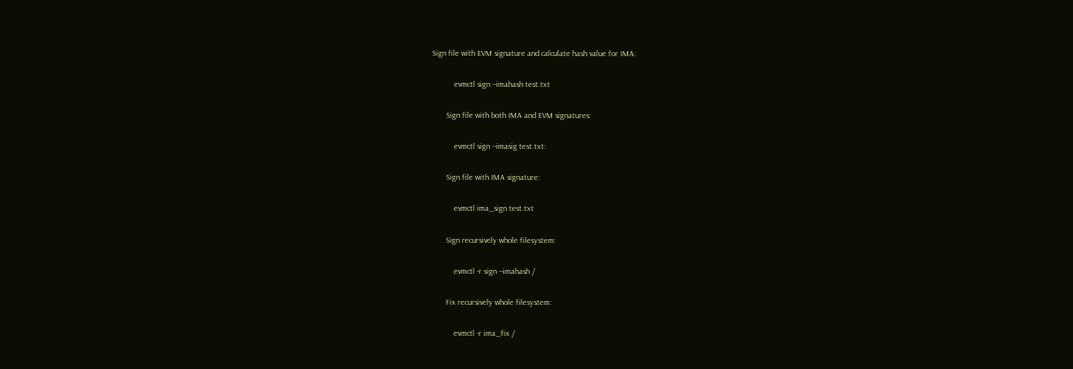Sign file with EVM signature and calculate hash value for IMA:

           evmctl sign --imahash test.txt

       Sign file with both IMA and EVM signatures:

           evmctl sign --imasig test.txt:

       Sign file with IMA signature:

           evmctl ima_sign test.txt

       Sign recursively whole filesystem:

           evmctl -r sign --imahash /

       Fix recursively whole filesystem:

           evmctl -r ima_fix /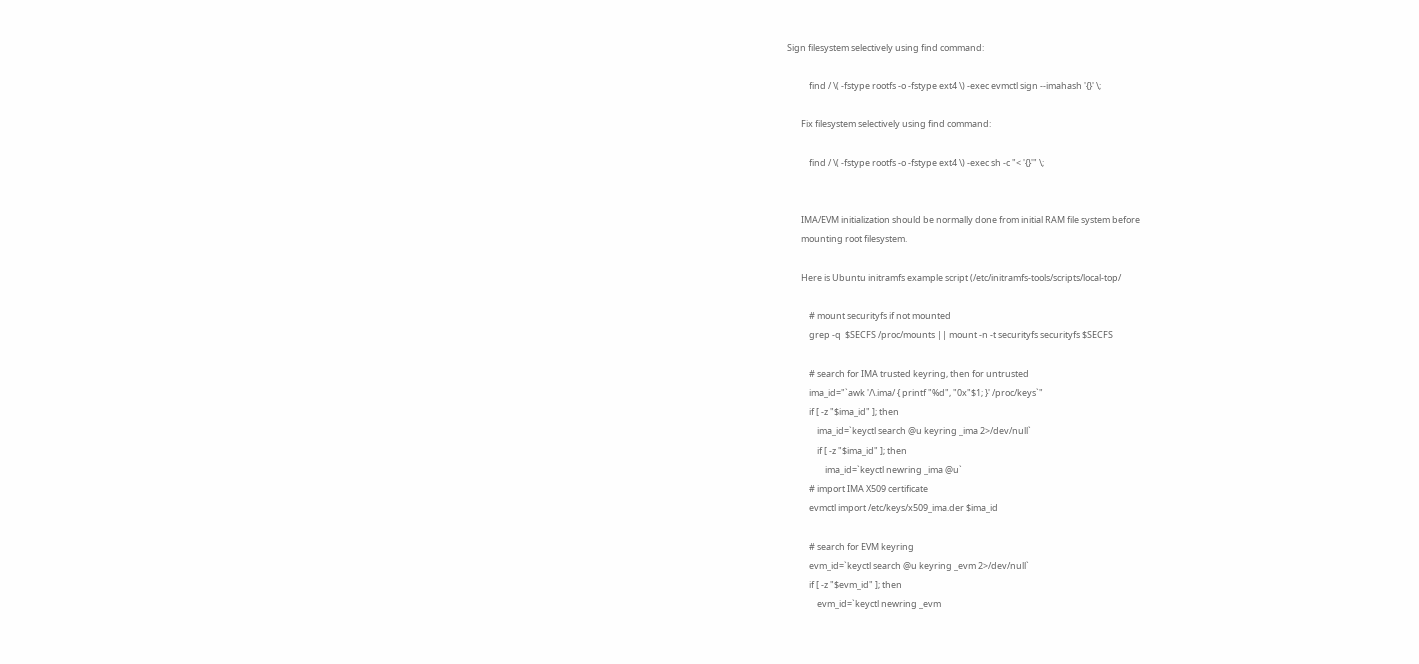Sign filesystem selectively using find command:

           find / \( -fstype rootfs -o -fstype ext4 \) -exec evmctl sign --imahash '{}' \;

       Fix filesystem selectively using find command:

           find / \( -fstype rootfs -o -fstype ext4 \) -exec sh -c "< '{}'" \;


       IMA/EVM initialization should be normally done from initial RAM file system before
       mounting root filesystem.

       Here is Ubuntu initramfs example script (/etc/initramfs-tools/scripts/local-top/

           # mount securityfs if not mounted
           grep -q  $SECFS /proc/mounts || mount -n -t securityfs securityfs $SECFS

           # search for IMA trusted keyring, then for untrusted
           ima_id="`awk '/\.ima/ { printf "%d", "0x"$1; }' /proc/keys`"
           if [ -z "$ima_id" ]; then
               ima_id=`keyctl search @u keyring _ima 2>/dev/null`
               if [ -z "$ima_id" ]; then
                   ima_id=`keyctl newring _ima @u`
           # import IMA X509 certificate
           evmctl import /etc/keys/x509_ima.der $ima_id

           # search for EVM keyring
           evm_id=`keyctl search @u keyring _evm 2>/dev/null`
           if [ -z "$evm_id" ]; then
               evm_id=`keyctl newring _evm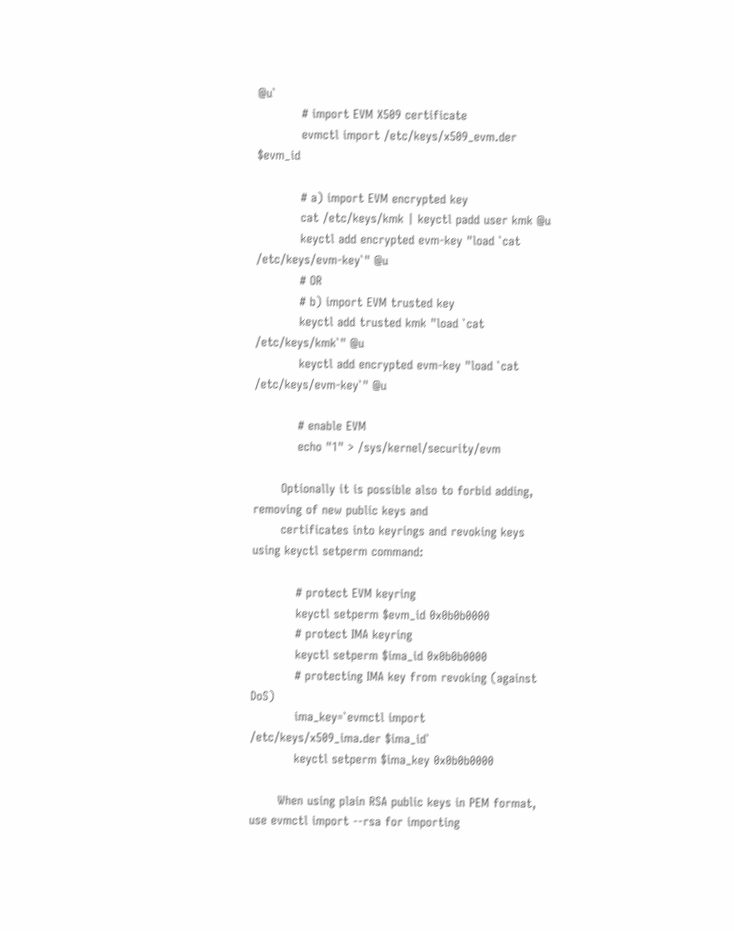@u`
           # import EVM X509 certificate
           evmctl import /etc/keys/x509_evm.der $evm_id

           # a) import EVM encrypted key
           cat /etc/keys/kmk | keyctl padd user kmk @u
           keyctl add encrypted evm-key "load `cat /etc/keys/evm-key`" @u
           # OR
           # b) import EVM trusted key
           keyctl add trusted kmk "load `cat /etc/keys/kmk`" @u
           keyctl add encrypted evm-key "load `cat /etc/keys/evm-key`" @u

           # enable EVM
           echo "1" > /sys/kernel/security/evm

       Optionally it is possible also to forbid adding, removing of new public keys and
       certificates into keyrings and revoking keys using keyctl setperm command:

           # protect EVM keyring
           keyctl setperm $evm_id 0x0b0b0000
           # protect IMA keyring
           keyctl setperm $ima_id 0x0b0b0000
           # protecting IMA key from revoking (against DoS)
           ima_key=`evmctl import /etc/keys/x509_ima.der $ima_id`
           keyctl setperm $ima_key 0x0b0b0000

       When using plain RSA public keys in PEM format, use evmctl import --rsa for importing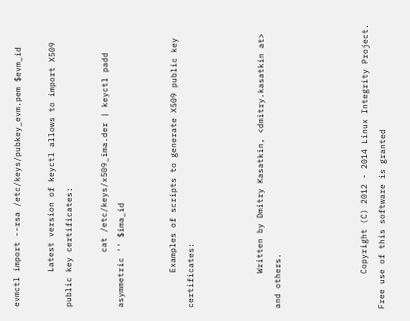evmctl import --rsa /etc/keys/pubkey_evm.pem $evm_id

       Latest version of keyctl allows to import X509 public key certificates:

           cat /etc/keys/x509_ima.der | keyctl padd asymmetric '' $ima_id


       Examples of scripts to generate X509 public key certificates:



       Written by Dmitry Kasatkin, <dmitry.kasatkin at> and others.




       Copyright (C) 2012 - 2014 Linux Integrity Project. Free use of this software is granted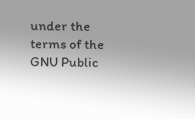under the terms of the GNU Public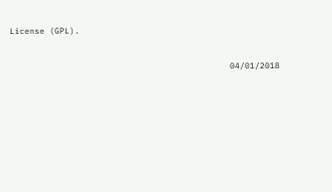License (GPL).

                                            04/01/2018